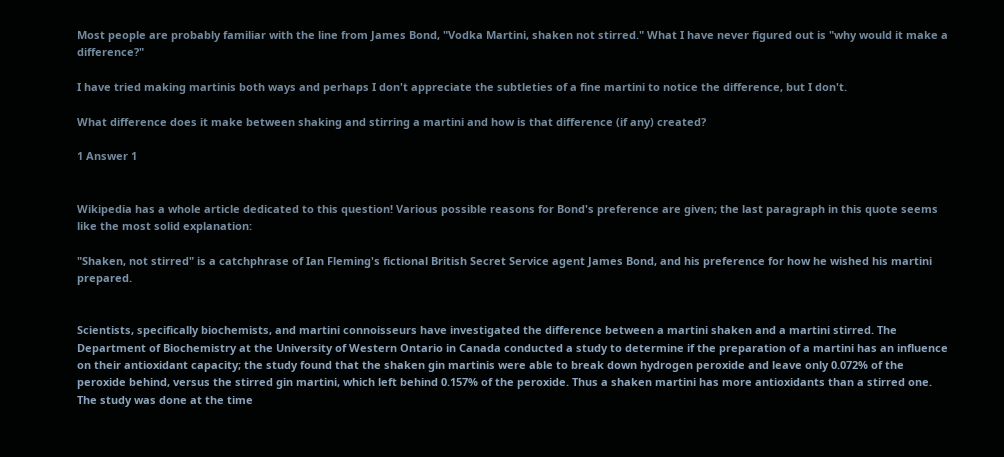Most people are probably familiar with the line from James Bond, "Vodka Martini, shaken not stirred." What I have never figured out is "why would it make a difference?"

I have tried making martinis both ways and perhaps I don't appreciate the subtleties of a fine martini to notice the difference, but I don't.

What difference does it make between shaking and stirring a martini and how is that difference (if any) created?

1 Answer 1


Wikipedia has a whole article dedicated to this question! Various possible reasons for Bond's preference are given; the last paragraph in this quote seems like the most solid explanation:

"Shaken, not stirred" is a catchphrase of Ian Fleming's fictional British Secret Service agent James Bond, and his preference for how he wished his martini prepared.


Scientists, specifically biochemists, and martini connoisseurs have investigated the difference between a martini shaken and a martini stirred. The Department of Biochemistry at the University of Western Ontario in Canada conducted a study to determine if the preparation of a martini has an influence on their antioxidant capacity; the study found that the shaken gin martinis were able to break down hydrogen peroxide and leave only 0.072% of the peroxide behind, versus the stirred gin martini, which left behind 0.157% of the peroxide. Thus a shaken martini has more antioxidants than a stirred one. The study was done at the time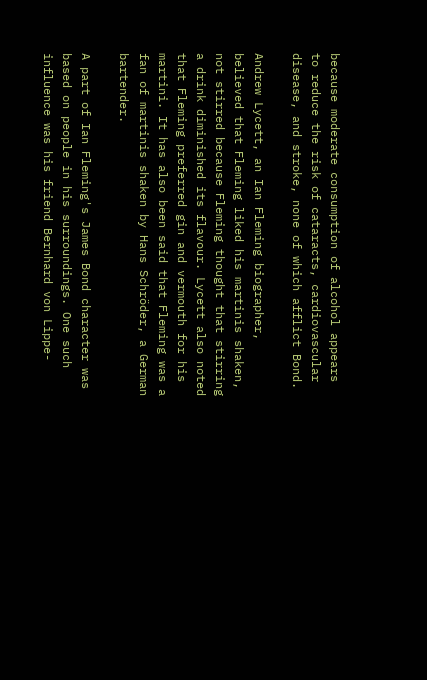because moderate consumption of alcohol appears to reduce the risk of cataracts, cardiovascular disease, and stroke, none of which afflict Bond.

Andrew Lycett, an Ian Fleming biographer, believed that Fleming liked his martinis shaken, not stirred because Fleming thought that stirring a drink diminished its flavour. Lycett also noted that Fleming preferred gin and vermouth for his martini. It has also been said that Fleming was a fan of martinis shaken by Hans Schröder, a German bartender.

A part of Ian Fleming's James Bond character was based on people in his surroundings. One such influence was his friend Bernhard von Lippe-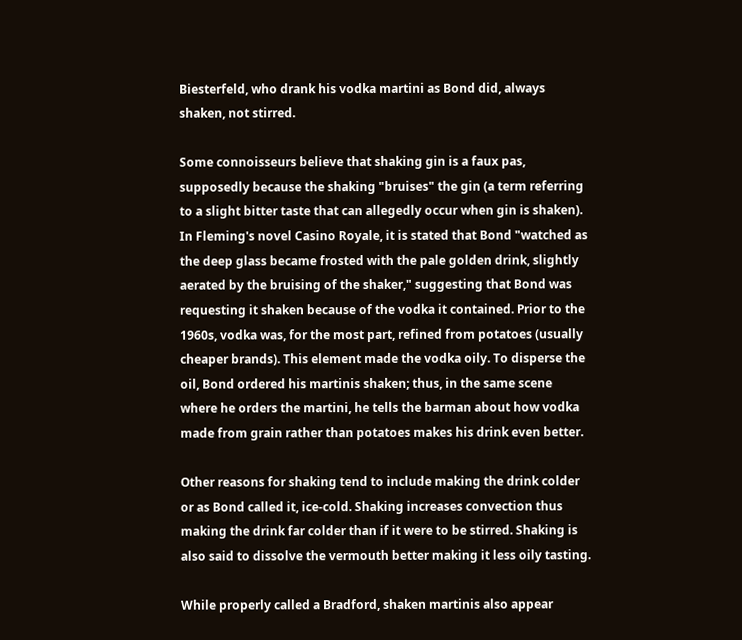Biesterfeld, who drank his vodka martini as Bond did, always shaken, not stirred.

Some connoisseurs believe that shaking gin is a faux pas, supposedly because the shaking "bruises" the gin (a term referring to a slight bitter taste that can allegedly occur when gin is shaken). In Fleming's novel Casino Royale, it is stated that Bond "watched as the deep glass became frosted with the pale golden drink, slightly aerated by the bruising of the shaker," suggesting that Bond was requesting it shaken because of the vodka it contained. Prior to the 1960s, vodka was, for the most part, refined from potatoes (usually cheaper brands). This element made the vodka oily. To disperse the oil, Bond ordered his martinis shaken; thus, in the same scene where he orders the martini, he tells the barman about how vodka made from grain rather than potatoes makes his drink even better.

Other reasons for shaking tend to include making the drink colder or as Bond called it, ice-cold. Shaking increases convection thus making the drink far colder than if it were to be stirred. Shaking is also said to dissolve the vermouth better making it less oily tasting.

While properly called a Bradford, shaken martinis also appear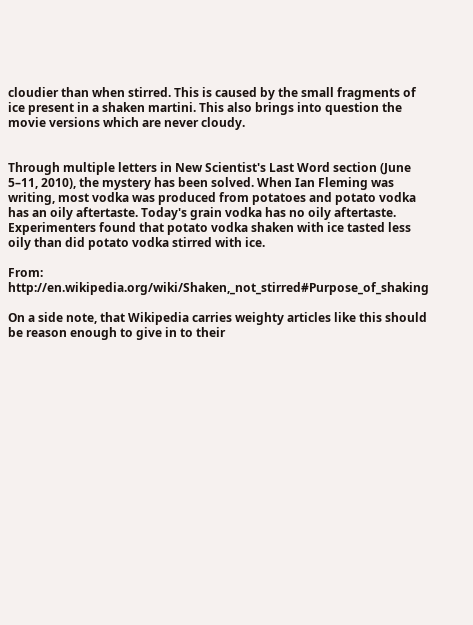cloudier than when stirred. This is caused by the small fragments of ice present in a shaken martini. This also brings into question the movie versions which are never cloudy.


Through multiple letters in New Scientist's Last Word section (June 5–11, 2010), the mystery has been solved. When Ian Fleming was writing, most vodka was produced from potatoes and potato vodka has an oily aftertaste. Today's grain vodka has no oily aftertaste. Experimenters found that potato vodka shaken with ice tasted less oily than did potato vodka stirred with ice.

From: http://en.wikipedia.org/wiki/Shaken,_not_stirred#Purpose_of_shaking

On a side note, that Wikipedia carries weighty articles like this should be reason enough to give in to their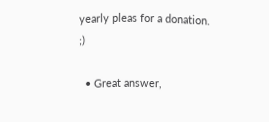yearly pleas for a donation. ;)

  • Great answer,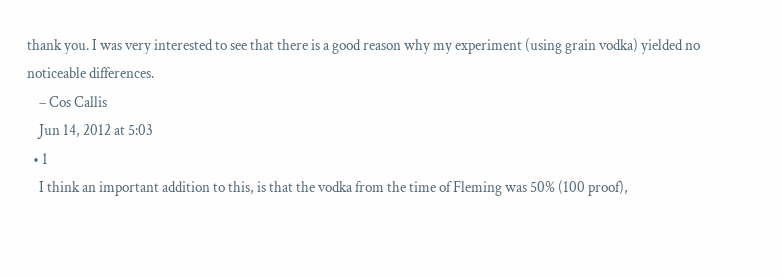thank you. I was very interested to see that there is a good reason why my experiment (using grain vodka) yielded no noticeable differences.
    – Cos Callis
    Jun 14, 2012 at 5:03
  • 1
    I think an important addition to this, is that the vodka from the time of Fleming was 50% (100 proof),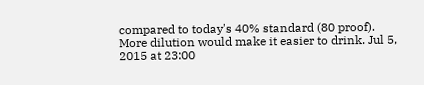compared to today's 40% standard (80 proof). More dilution would make it easier to drink. Jul 5, 2015 at 23:00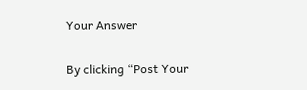Your Answer

By clicking “Post Your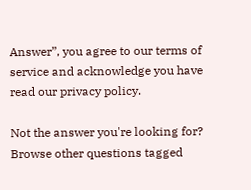Answer”, you agree to our terms of service and acknowledge you have read our privacy policy.

Not the answer you're looking for? Browse other questions tagged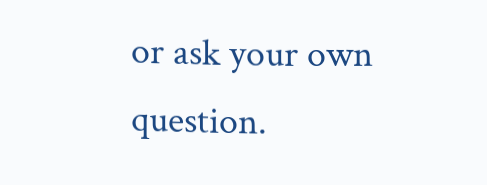or ask your own question.